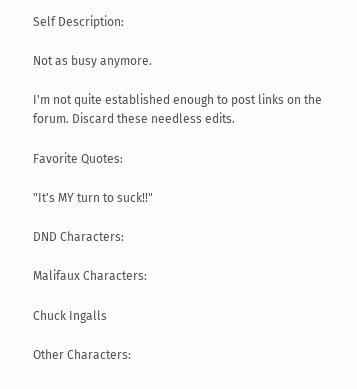Self Description:

Not as busy anymore.

I'm not quite established enough to post links on the forum. Discard these needless edits.

Favorite Quotes:

"It's MY turn to suck!!"

DND Characters:

Malifaux Characters:

Chuck Ingalls

Other Characters: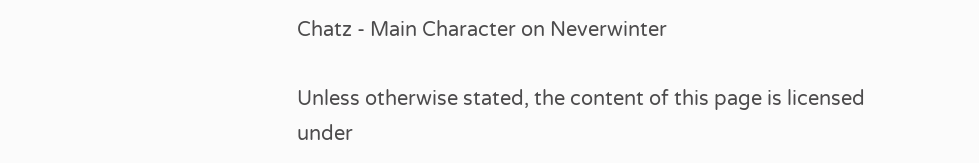Chatz - Main Character on Neverwinter

Unless otherwise stated, the content of this page is licensed under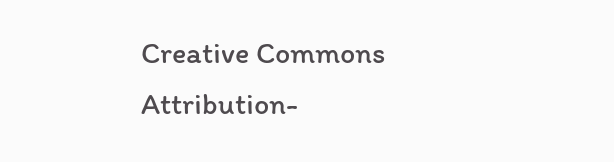Creative Commons Attribution-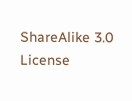ShareAlike 3.0 License